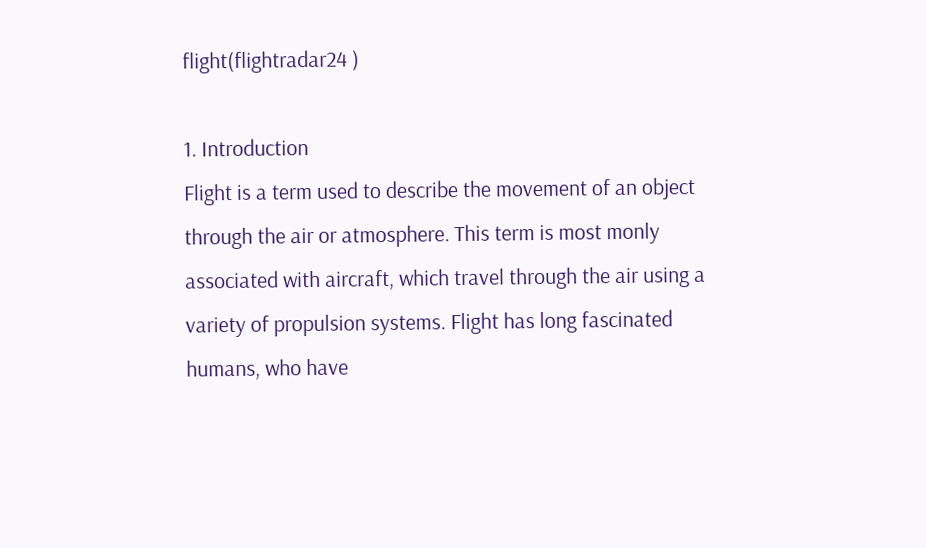flight(flightradar24 )

1. Introduction
Flight is a term used to describe the movement of an object through the air or atmosphere. This term is most monly associated with aircraft, which travel through the air using a variety of propulsion systems. Flight has long fascinated humans, who have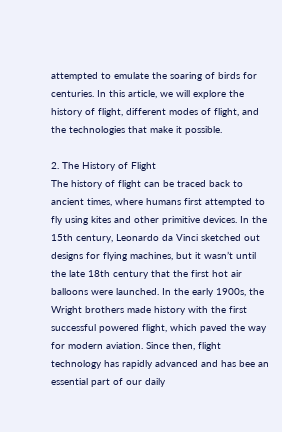attempted to emulate the soaring of birds for centuries. In this article, we will explore the history of flight, different modes of flight, and the technologies that make it possible.

2. The History of Flight
The history of flight can be traced back to ancient times, where humans first attempted to fly using kites and other primitive devices. In the 15th century, Leonardo da Vinci sketched out designs for flying machines, but it wasn’t until the late 18th century that the first hot air balloons were launched. In the early 1900s, the Wright brothers made history with the first successful powered flight, which paved the way for modern aviation. Since then, flight technology has rapidly advanced and has bee an essential part of our daily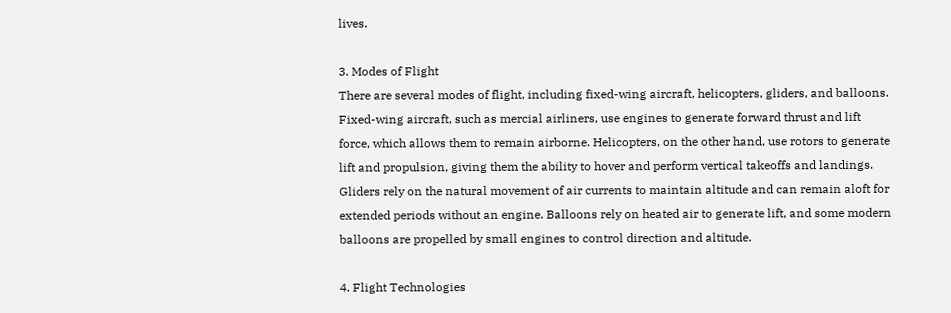lives.

3. Modes of Flight
There are several modes of flight, including fixed-wing aircraft, helicopters, gliders, and balloons. Fixed-wing aircraft, such as mercial airliners, use engines to generate forward thrust and lift force, which allows them to remain airborne. Helicopters, on the other hand, use rotors to generate lift and propulsion, giving them the ability to hover and perform vertical takeoffs and landings. Gliders rely on the natural movement of air currents to maintain altitude and can remain aloft for extended periods without an engine. Balloons rely on heated air to generate lift, and some modern balloons are propelled by small engines to control direction and altitude.

4. Flight Technologies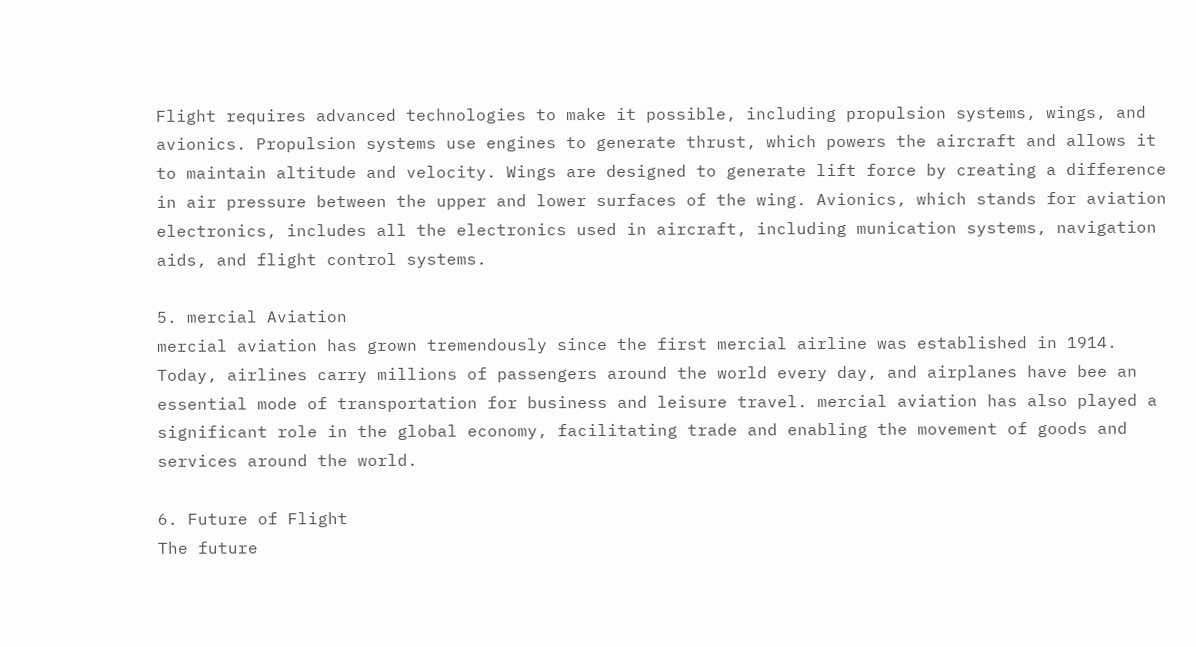Flight requires advanced technologies to make it possible, including propulsion systems, wings, and avionics. Propulsion systems use engines to generate thrust, which powers the aircraft and allows it to maintain altitude and velocity. Wings are designed to generate lift force by creating a difference in air pressure between the upper and lower surfaces of the wing. Avionics, which stands for aviation electronics, includes all the electronics used in aircraft, including munication systems, navigation aids, and flight control systems.

5. mercial Aviation
mercial aviation has grown tremendously since the first mercial airline was established in 1914. Today, airlines carry millions of passengers around the world every day, and airplanes have bee an essential mode of transportation for business and leisure travel. mercial aviation has also played a significant role in the global economy, facilitating trade and enabling the movement of goods and services around the world.

6. Future of Flight
The future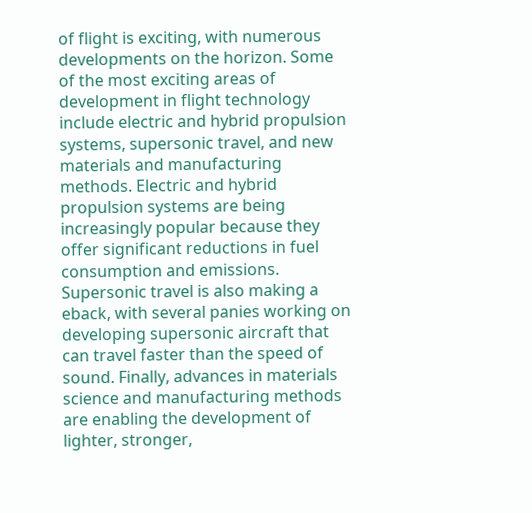of flight is exciting, with numerous developments on the horizon. Some of the most exciting areas of development in flight technology include electric and hybrid propulsion systems, supersonic travel, and new materials and manufacturing methods. Electric and hybrid propulsion systems are being increasingly popular because they offer significant reductions in fuel consumption and emissions. Supersonic travel is also making a eback, with several panies working on developing supersonic aircraft that can travel faster than the speed of sound. Finally, advances in materials science and manufacturing methods are enabling the development of lighter, stronger,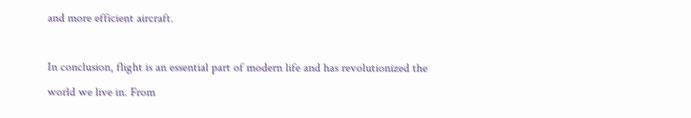and more efficient aircraft.

In conclusion, flight is an essential part of modern life and has revolutionized the world we live in. From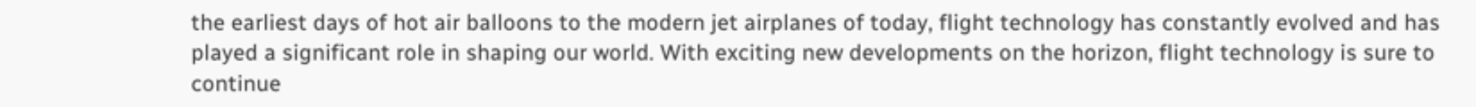the earliest days of hot air balloons to the modern jet airplanes of today, flight technology has constantly evolved and has played a significant role in shaping our world. With exciting new developments on the horizon, flight technology is sure to continue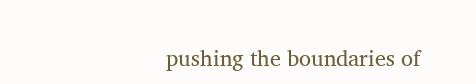pushing the boundaries of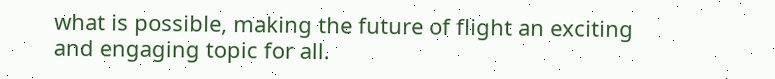what is possible, making the future of flight an exciting and engaging topic for all.